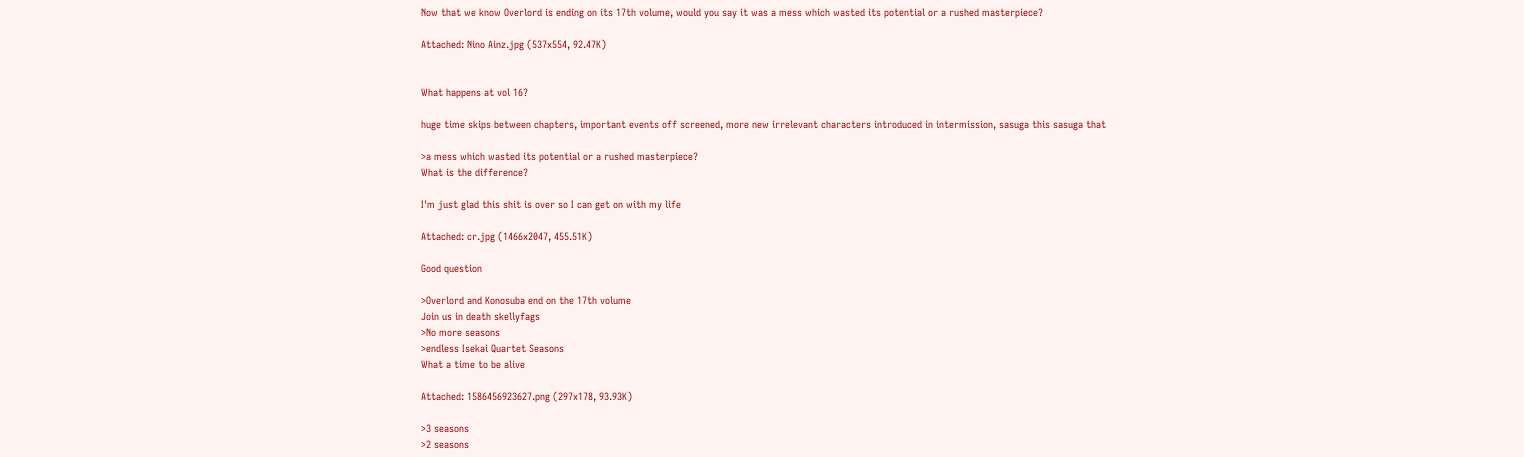Now that we know Overlord is ending on its 17th volume, would you say it was a mess which wasted its potential or a rushed masterpiece?

Attached: Nino Ainz.jpg (537x554, 92.47K)


What happens at vol 16?

huge time skips between chapters, important events off screened, more new irrelevant characters introduced in intermission, sasuga this sasuga that

>a mess which wasted its potential or a rushed masterpiece?
What is the difference?

I'm just glad this shit is over so I can get on with my life

Attached: cr.jpg (1466x2047, 455.51K)

Good question

>Overlord and Konosuba end on the 17th volume
Join us in death skellyfags
>No more seasons
>endless Isekai Quartet Seasons
What a time to be alive

Attached: 1586456923627.png (297x178, 93.93K)

>3 seasons
>2 seasons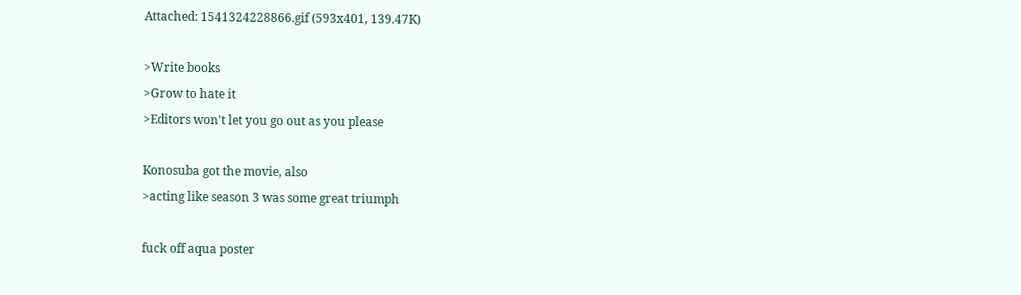Attached: 1541324228866.gif (593x401, 139.47K)

>Write books
>Grow to hate it
>Editors won't let you go out as you please

Konosuba got the movie, also
>acting like season 3 was some great triumph

fuck off aqua poster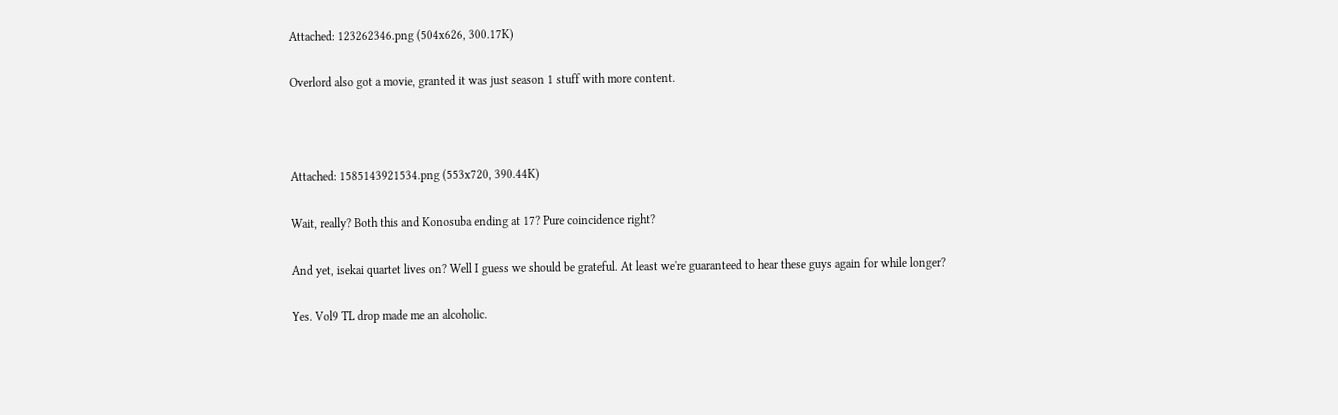Attached: 123262346.png (504x626, 300.17K)

Overlord also got a movie, granted it was just season 1 stuff with more content.



Attached: 1585143921534.png (553x720, 390.44K)

Wait, really? Both this and Konosuba ending at 17? Pure coincidence right?

And yet, isekai quartet lives on? Well I guess we should be grateful. At least we're guaranteed to hear these guys again for while longer?

Yes. Vol9 TL drop made me an alcoholic.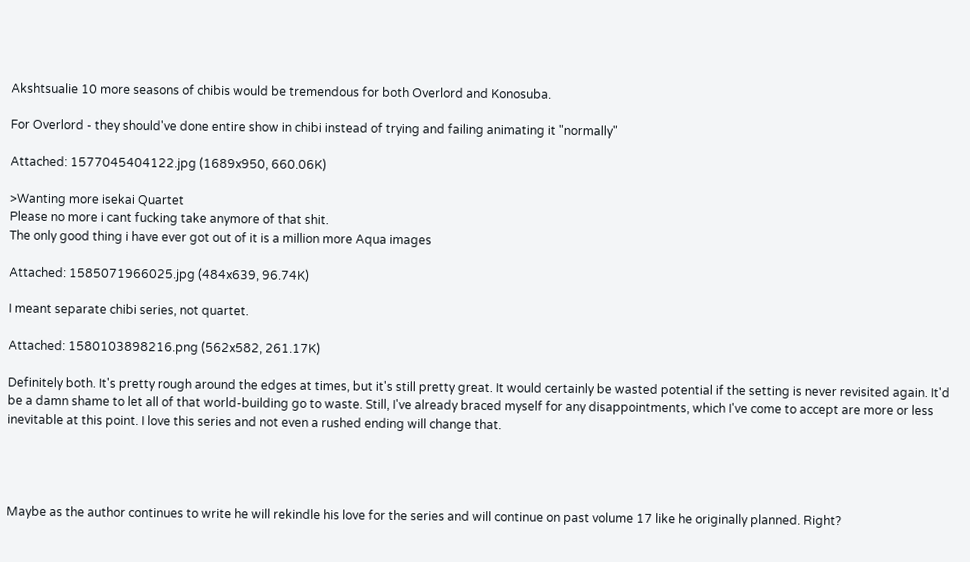Akshtsualie 10 more seasons of chibis would be tremendous for both Overlord and Konosuba.

For Overlord - they should've done entire show in chibi instead of trying and failing animating it "normally"

Attached: 1577045404122.jpg (1689x950, 660.06K)

>Wanting more isekai Quartet
Please no more i cant fucking take anymore of that shit.
The only good thing i have ever got out of it is a million more Aqua images

Attached: 1585071966025.jpg (484x639, 96.74K)

I meant separate chibi series, not quartet.

Attached: 1580103898216.png (562x582, 261.17K)

Definitely both. It's pretty rough around the edges at times, but it's still pretty great. It would certainly be wasted potential if the setting is never revisited again. It'd be a damn shame to let all of that world-building go to waste. Still, I've already braced myself for any disappointments, which I've come to accept are more or less inevitable at this point. I love this series and not even a rushed ending will change that.




Maybe as the author continues to write he will rekindle his love for the series and will continue on past volume 17 like he originally planned. Right?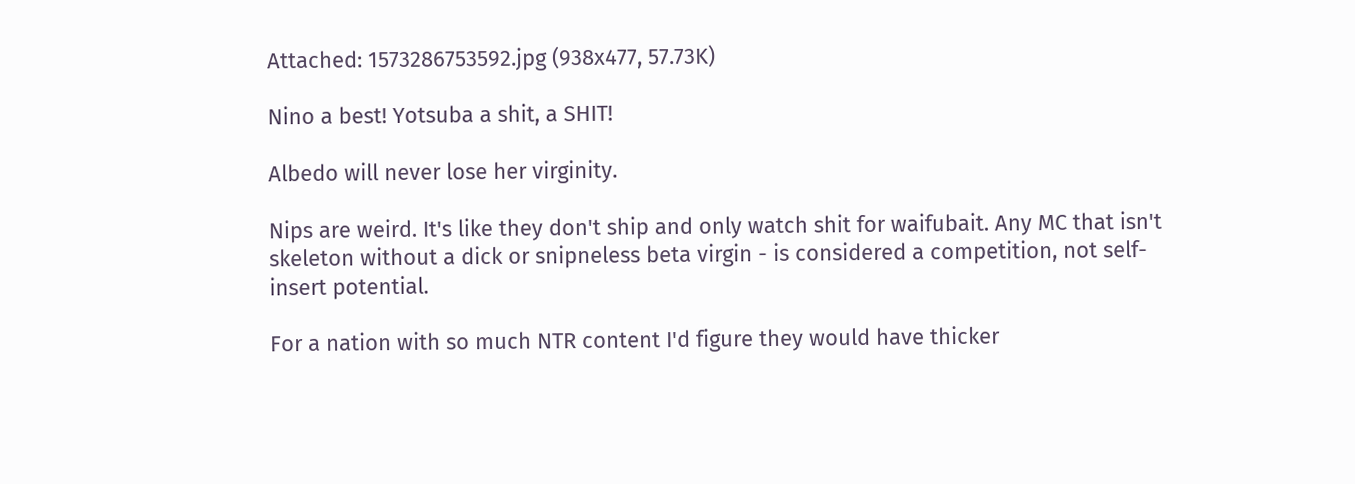Attached: 1573286753592.jpg (938x477, 57.73K)

Nino a best! Yotsuba a shit, a SHIT!

Albedo will never lose her virginity.

Nips are weird. It's like they don't ship and only watch shit for waifubait. Any MC that isn't skeleton without a dick or snipneless beta virgin - is considered a competition, not self-insert potential.

For a nation with so much NTR content I'd figure they would have thicker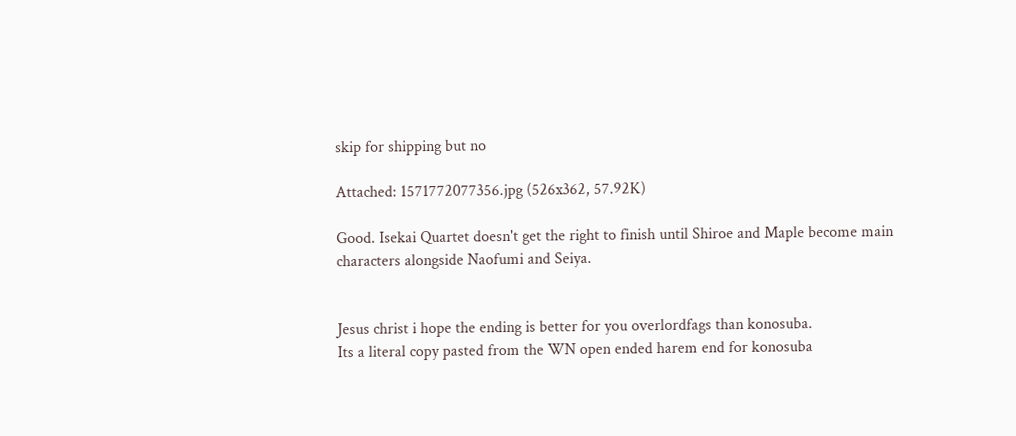skip for shipping but no

Attached: 1571772077356.jpg (526x362, 57.92K)

Good. Isekai Quartet doesn't get the right to finish until Shiroe and Maple become main characters alongside Naofumi and Seiya.


Jesus christ i hope the ending is better for you overlordfags than konosuba.
Its a literal copy pasted from the WN open ended harem end for konosuba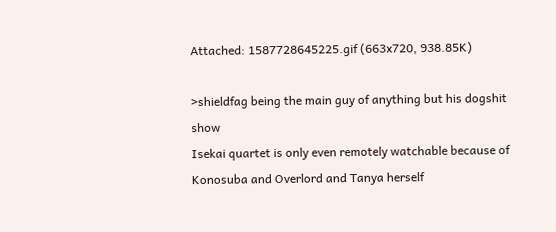Attached: 1587728645225.gif (663x720, 938.85K)

>shieldfag being the main guy of anything but his dogshit show
Isekai quartet is only even remotely watchable because of Konosuba and Overlord and Tanya herself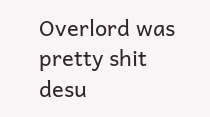Overlord was pretty shit desu